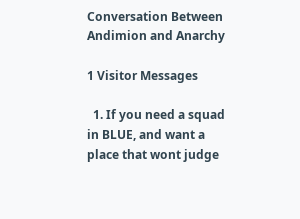Conversation Between Andimion and Anarchy

1 Visitor Messages

  1. If you need a squad in BLUE, and want a place that wont judge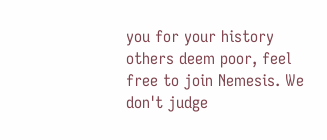you for your history others deem poor, feel free to join Nemesis. We don't judge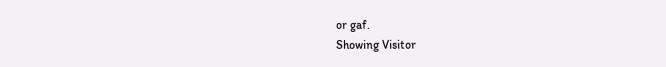or gaf.
Showing Visitor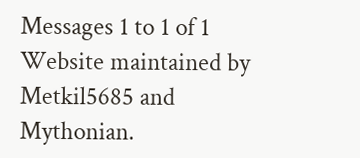Messages 1 to 1 of 1
Website maintained by Metkil5685 and Mythonian.